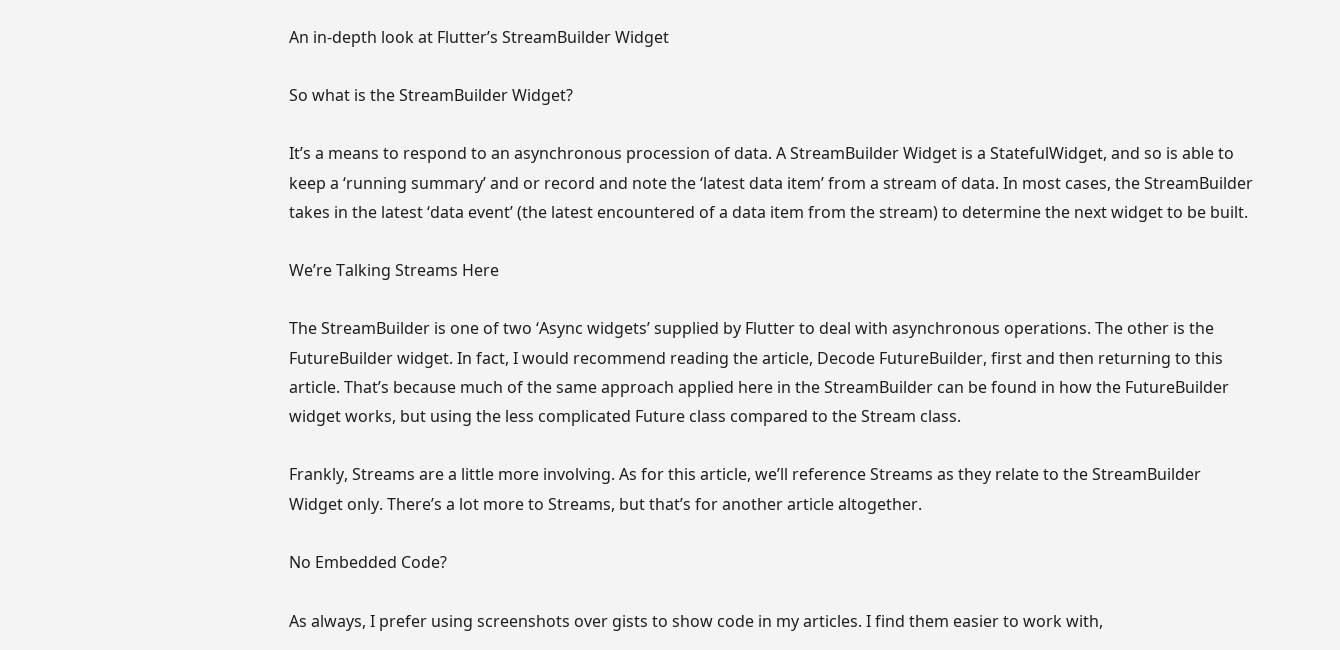An in-depth look at Flutter’s StreamBuilder Widget

So what is the StreamBuilder Widget?

It’s a means to respond to an asynchronous procession of data. A StreamBuilder Widget is a StatefulWidget, and so is able to keep a ‘running summary’ and or record and note the ‘latest data item’ from a stream of data. In most cases, the StreamBuilder takes in the latest ‘data event’ (the latest encountered of a data item from the stream) to determine the next widget to be built.

We’re Talking Streams Here

The StreamBuilder is one of two ‘Async widgets’ supplied by Flutter to deal with asynchronous operations. The other is the FutureBuilder widget. In fact, I would recommend reading the article, Decode FutureBuilder, first and then returning to this article. That’s because much of the same approach applied here in the StreamBuilder can be found in how the FutureBuilder widget works, but using the less complicated Future class compared to the Stream class.

Frankly, Streams are a little more involving. As for this article, we’ll reference Streams as they relate to the StreamBuilder Widget only. There’s a lot more to Streams, but that’s for another article altogether.

No Embedded Code?

As always, I prefer using screenshots over gists to show code in my articles. I find them easier to work with,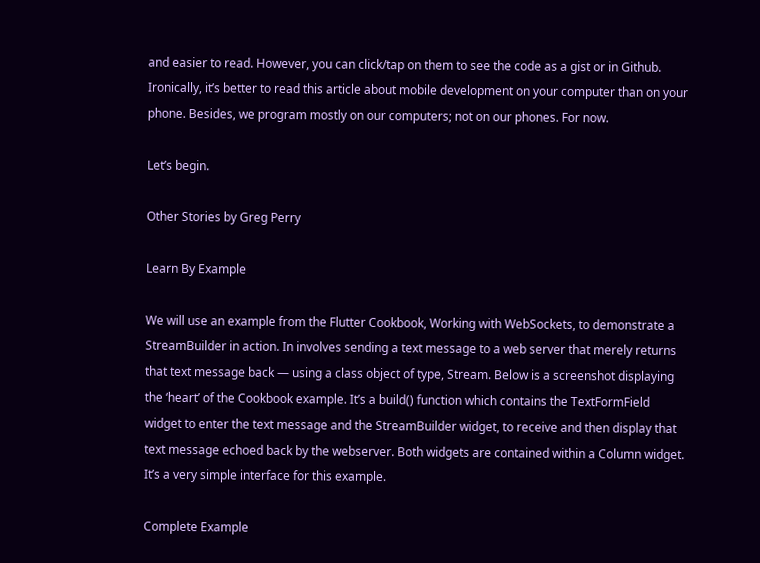and easier to read. However, you can click/tap on them to see the code as a gist or in Github. Ironically, it’s better to read this article about mobile development on your computer than on your phone. Besides, we program mostly on our computers; not on our phones. For now.

Let’s begin.

Other Stories by Greg Perry

Learn By Example

We will use an example from the Flutter Cookbook, Working with WebSockets, to demonstrate a StreamBuilder in action. In involves sending a text message to a web server that merely returns that text message back — using a class object of type, Stream. Below is a screenshot displaying the ‘heart’ of the Cookbook example. It’s a build() function which contains the TextFormField widget to enter the text message and the StreamBuilder widget, to receive and then display that text message echoed back by the webserver. Both widgets are contained within a Column widget. It’s a very simple interface for this example.

Complete Example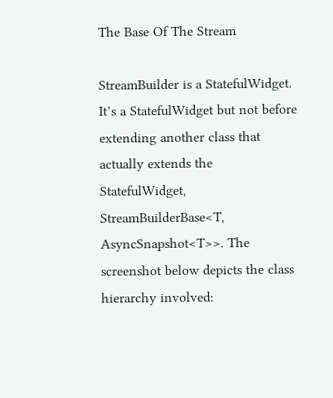The Base Of The Stream

StreamBuilder is a StatefulWidget. It’s a StatefulWidget but not before extending another class that actually extends the StatefulWidget, StreamBuilderBase<T, AsyncSnapshot<T>>. The screenshot below depicts the class hierarchy involved: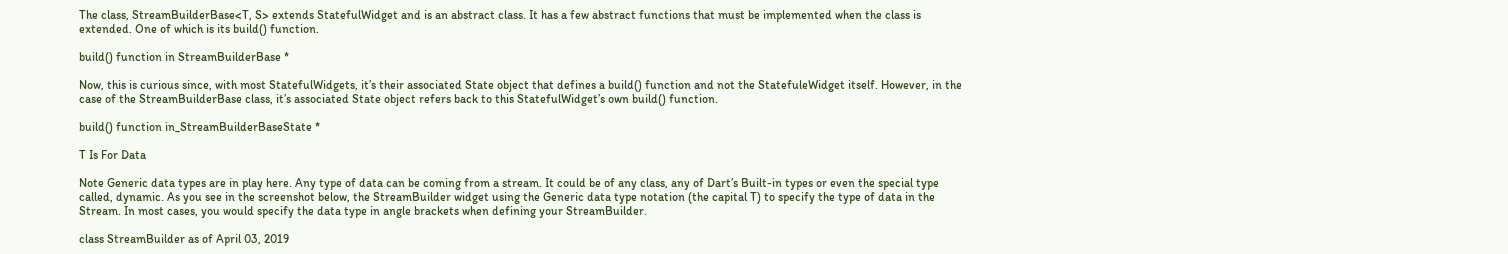The class, StreamBuilderBase<T, S> extends StatefulWidget and is an abstract class. It has a few abstract functions that must be implemented when the class is extended. One of which is its build() function.

build() function in StreamBuilderBase *

Now, this is curious since, with most StatefulWidgets, it’s their associated State object that defines a build() function and not the StatefuleWidget itself. However, in the case of the StreamBuilderBase class, it’s associated State object refers back to this StatefulWidget’s own build() function.

build() function in_StreamBuilderBaseState *

T Is For Data

Note Generic data types are in play here. Any type of data can be coming from a stream. It could be of any class, any of Dart’s Built-in types or even the special type called, dynamic. As you see in the screenshot below, the StreamBuilder widget using the Generic data type notation (the capital T) to specify the type of data in the Stream. In most cases, you would specify the data type in angle brackets when defining your StreamBuilder.

class StreamBuilder as of April 03, 2019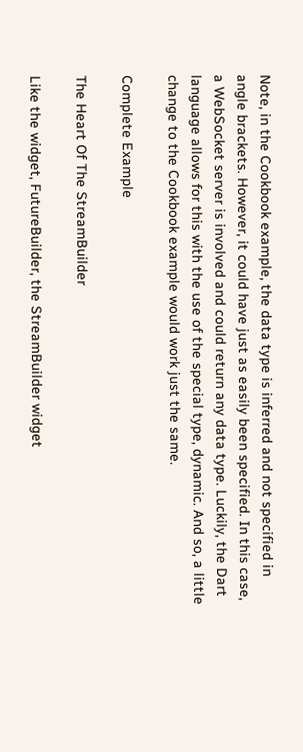Note, in the Cookbook example, the data type is inferred and not specified in angle brackets. However, it could have just as easily been specified. In this case, a WebSocket server is involved and could return any data type. Luckily, the Dart language allows for this with the use of the special type, dynamic. And so, a little change to the Cookbook example would work just the same.

Complete Example

The Heart Of The StreamBuilder

Like the widget, FutureBuilder, the StreamBuilder widget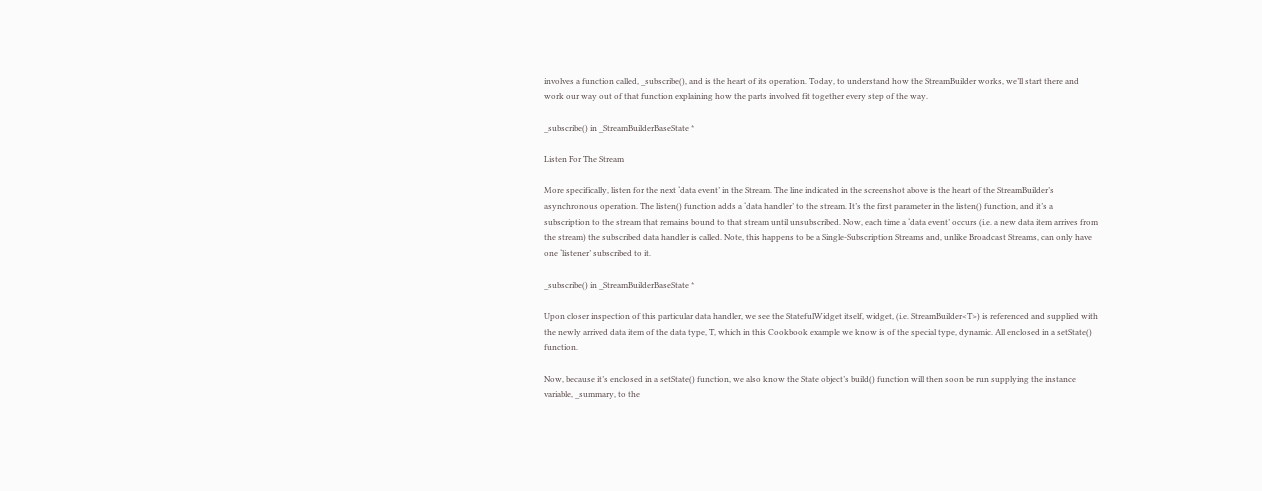involves a function called, _subscribe(), and is the heart of its operation. Today, to understand how the StreamBuilder works, we’ll start there and work our way out of that function explaining how the parts involved fit together every step of the way.

_subscribe() in _StreamBuilderBaseState *

Listen For The Stream

More specifically, listen for the next ‘data event’ in the Stream. The line indicated in the screenshot above is the heart of the StreamBuilder’s asynchronous operation. The listen() function adds a ‘data handler’ to the stream. It’s the first parameter in the listen() function, and it’s a subscription to the stream that remains bound to that stream until unsubscribed. Now, each time a ‘data event’ occurs (i.e. a new data item arrives from the stream) the subscribed data handler is called. Note, this happens to be a Single-Subscription Streams and, unlike Broadcast Streams, can only have one ‘listener’ subscribed to it.

_subscribe() in _StreamBuilderBaseState *

Upon closer inspection of this particular data handler, we see the StatefulWidget itself, widget, (i.e. StreamBuilder<T>) is referenced and supplied with the newly arrived data item of the data type, T, which in this Cookbook example we know is of the special type, dynamic. All enclosed in a setState() function.

Now, because it’s enclosed in a setState() function, we also know the State object’s build() function will then soon be run supplying the instance variable, _summary, to the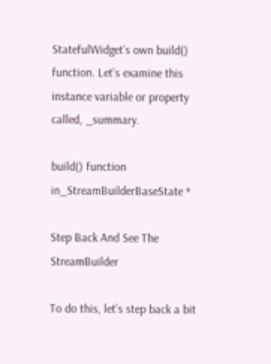StatefulWidget’s own build() function. Let’s examine this instance variable or property called, _summary.

build() function in_StreamBuilderBaseState *

Step Back And See The StreamBuilder

To do this, let’s step back a bit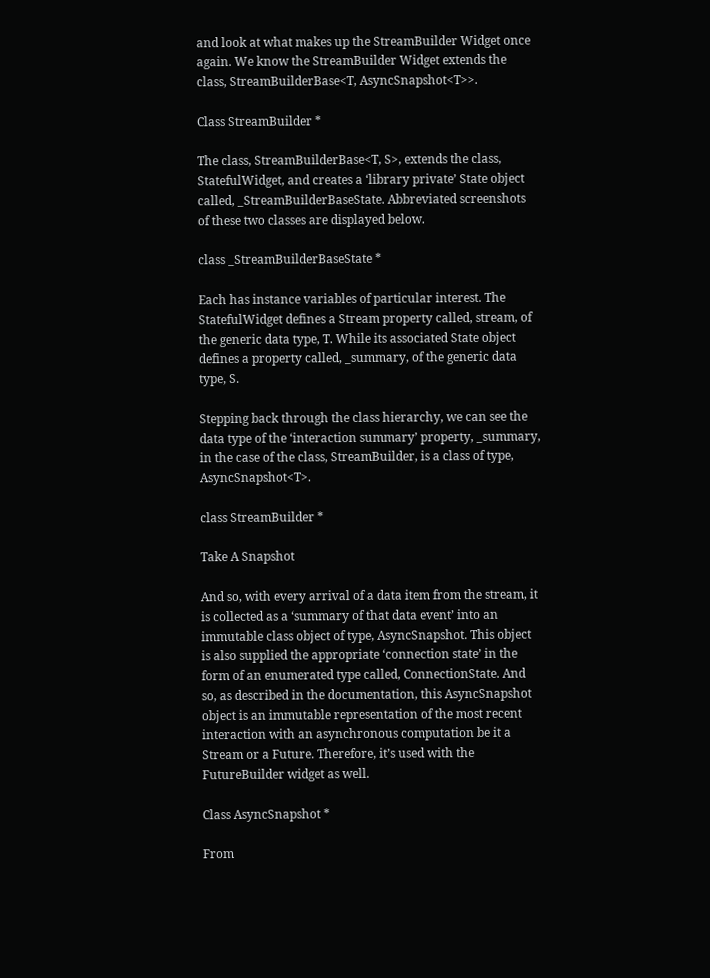and look at what makes up the StreamBuilder Widget once again. We know the StreamBuilder Widget extends the class, StreamBuilderBase<T, AsyncSnapshot<T>>.

Class StreamBuilder *

The class, StreamBuilderBase<T, S>, extends the class, StatefulWidget, and creates a ‘library private’ State object called, _StreamBuilderBaseState. Abbreviated screenshots of these two classes are displayed below.

class _StreamBuilderBaseState *

Each has instance variables of particular interest. The StatefulWidget defines a Stream property called, stream, of the generic data type, T. While its associated State object defines a property called, _summary, of the generic data type, S.

Stepping back through the class hierarchy, we can see the data type of the ‘interaction summary’ property, _summary, in the case of the class, StreamBuilder, is a class of type, AsyncSnapshot<T>.

class StreamBuilder *

Take A Snapshot

And so, with every arrival of a data item from the stream, it is collected as a ‘summary of that data event’ into an immutable class object of type, AsyncSnapshot. This object is also supplied the appropriate ‘connection state’ in the form of an enumerated type called, ConnectionState. And so, as described in the documentation, this AsyncSnapshot object is an immutable representation of the most recent interaction with an asynchronous computation be it a Stream or a Future. Therefore, it’s used with the FutureBuilder widget as well.

Class AsyncSnapshot *

From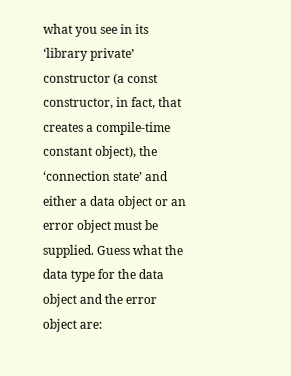what you see in its ‘library private’ constructor (a const constructor, in fact, that creates a compile-time constant object), the ‘connection state’ and either a data object or an error object must be supplied. Guess what the data type for the data object and the error object are: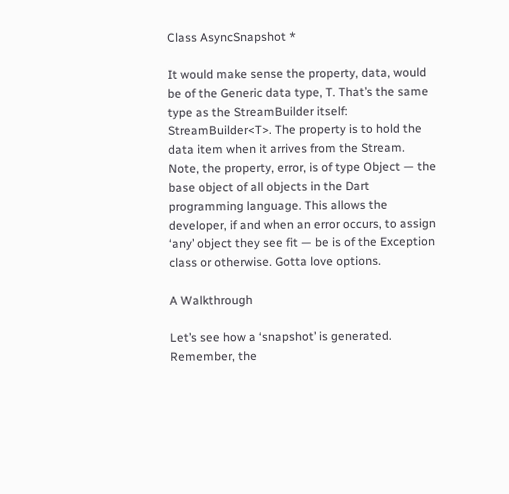Class AsyncSnapshot *

It would make sense the property, data, would be of the Generic data type, T. That’s the same type as the StreamBuilder itself: StreamBuilder<T>. The property is to hold the data item when it arrives from the Stream. Note, the property, error, is of type Object — the base object of all objects in the Dart programming language. This allows the developer, if and when an error occurs, to assign ‘any’ object they see fit — be is of the Exception class or otherwise. Gotta love options.

A Walkthrough

Let’s see how a ‘snapshot’ is generated. Remember, the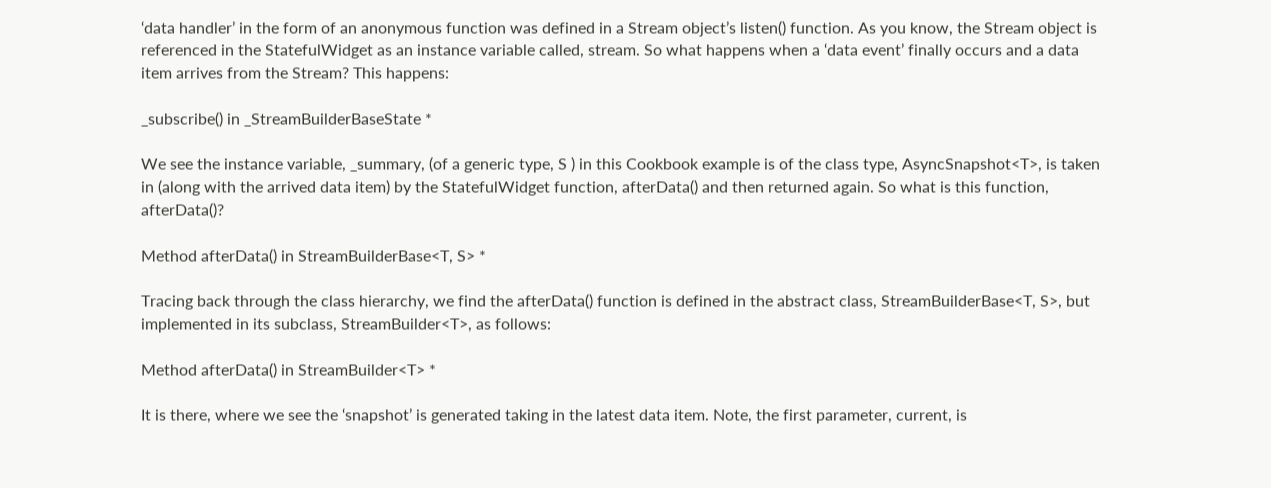‘data handler’ in the form of an anonymous function was defined in a Stream object’s listen() function. As you know, the Stream object is referenced in the StatefulWidget as an instance variable called, stream. So what happens when a ‘data event’ finally occurs and a data item arrives from the Stream? This happens:

_subscribe() in _StreamBuilderBaseState *

We see the instance variable, _summary, (of a generic type, S ) in this Cookbook example is of the class type, AsyncSnapshot<T>, is taken in (along with the arrived data item) by the StatefulWidget function, afterData() and then returned again. So what is this function, afterData()?

Method afterData() in StreamBuilderBase<T, S> *

Tracing back through the class hierarchy, we find the afterData() function is defined in the abstract class, StreamBuilderBase<T, S>, but implemented in its subclass, StreamBuilder<T>, as follows:

Method afterData() in StreamBuilder<T> *

It is there, where we see the ‘snapshot’ is generated taking in the latest data item. Note, the first parameter, current, is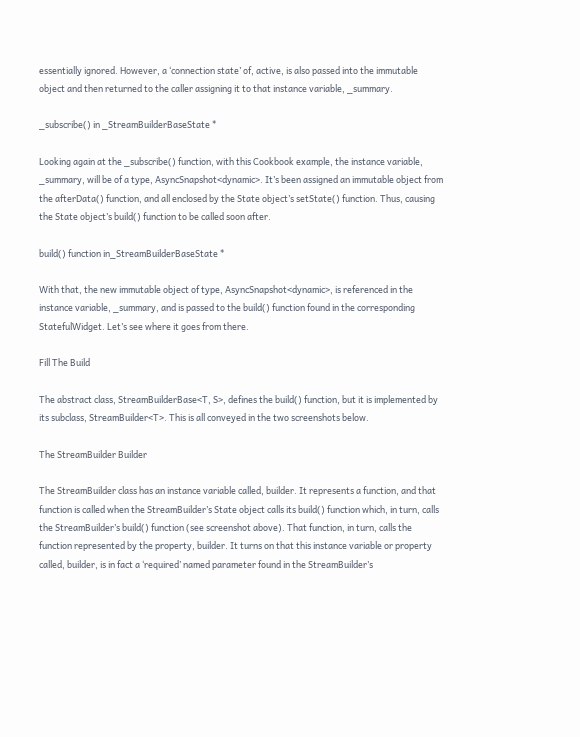essentially ignored. However, a ‘connection state’ of, active, is also passed into the immutable object and then returned to the caller assigning it to that instance variable, _summary.

_subscribe() in _StreamBuilderBaseState *

Looking again at the _subscribe() function, with this Cookbook example, the instance variable, _summary, will be of a type, AsyncSnapshot<dynamic>. It’s been assigned an immutable object from the afterData() function, and all enclosed by the State object’s setState() function. Thus, causing the State object’s build() function to be called soon after.

build() function in_StreamBuilderBaseState *

With that, the new immutable object of type, AsyncSnapshot<dynamic>, is referenced in the instance variable, _summary, and is passed to the build() function found in the corresponding StatefulWidget. Let’s see where it goes from there.

Fill The Build

The abstract class, StreamBuilderBase<T, S>, defines the build() function, but it is implemented by its subclass, StreamBuilder<T>. This is all conveyed in the two screenshots below.

The StreamBuilder Builder

The StreamBuilder class has an instance variable called, builder. It represents a function, and that function is called when the StreamBuilder’s State object calls its build() function which, in turn, calls the StreamBuilder’s build() function (see screenshot above). That function, in turn, calls the function represented by the property, builder. It turns on that this instance variable or property called, builder, is in fact a ‘required’ named parameter found in the StreamBuilder’s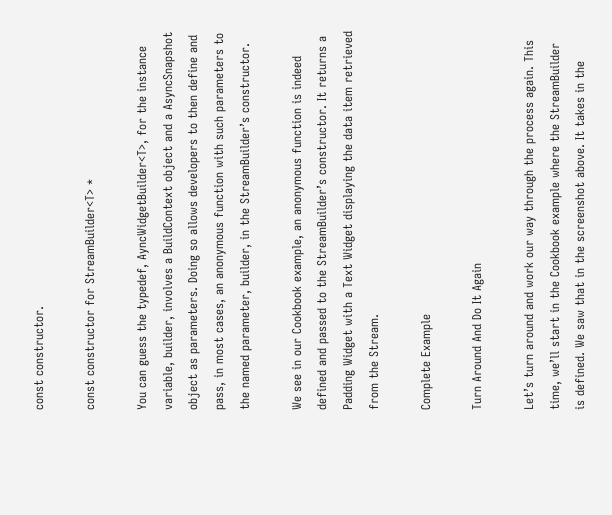const constructor.

const constructor for StreamBuilder<T> *

You can guess the typedef, AyncWidgetBuilder<T>, for the instance variable, builder, involves a BuildContext object and a AsyncSnapshot object as parameters. Doing so allows developers to then define and pass, in most cases, an anonymous function with such parameters to the named parameter, builder, in the StreamBuilder’s constructor.

We see in our Cookbook example, an anonymous function is indeed defined and passed to the StreamBuilder’s constructor. It returns a Padding Widget with a Text Widget displaying the data item retrieved from the Stream.

Complete Example

Turn Around And Do It Again

Let’s turn around and work our way through the process again. This time, we’ll start in the Cookbook example where the StreamBuilder is defined. We saw that in the screenshot above. It takes in the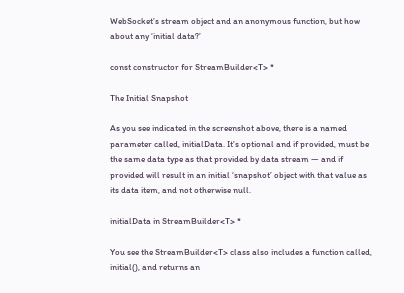WebSocket’s stream object and an anonymous function, but how about any ‘initial data?’

const constructor for StreamBuilder<T> *

The Initial Snapshot

As you see indicated in the screenshot above, there is a named parameter called, initialData. It’s optional and if provided, must be the same data type as that provided by data stream — and if provided will result in an initial ‘snapshot’ object with that value as its data item, and not otherwise null.

initialData in StreamBuilder<T> *

You see the StreamBuilder<T> class also includes a function called, initial(), and returns an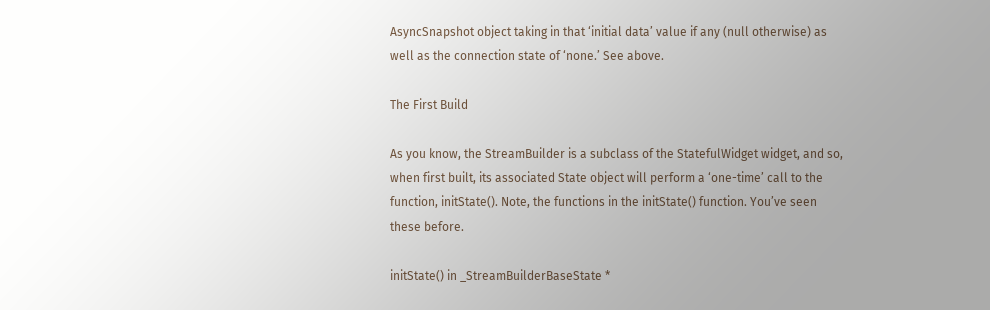AsyncSnapshot object taking in that ‘initial data’ value if any (null otherwise) as well as the connection state of ‘none.’ See above.

The First Build

As you know, the StreamBuilder is a subclass of the StatefulWidget widget, and so, when first built, its associated State object will perform a ‘one-time’ call to the function, initState(). Note, the functions in the initState() function. You’ve seen these before.

initState() in _StreamBuilderBaseState *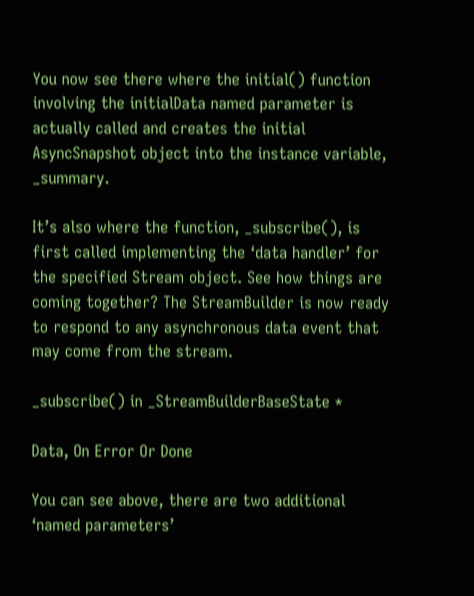You now see there where the initial() function involving the initialData named parameter is actually called and creates the initial AsyncSnapshot object into the instance variable, _summary.

It’s also where the function, _subscribe(), is first called implementing the ‘data handler’ for the specified Stream object. See how things are coming together? The StreamBuilder is now ready to respond to any asynchronous data event that may come from the stream.

_subscribe() in _StreamBuilderBaseState *

Data, On Error Or Done

You can see above, there are two additional ‘named parameters’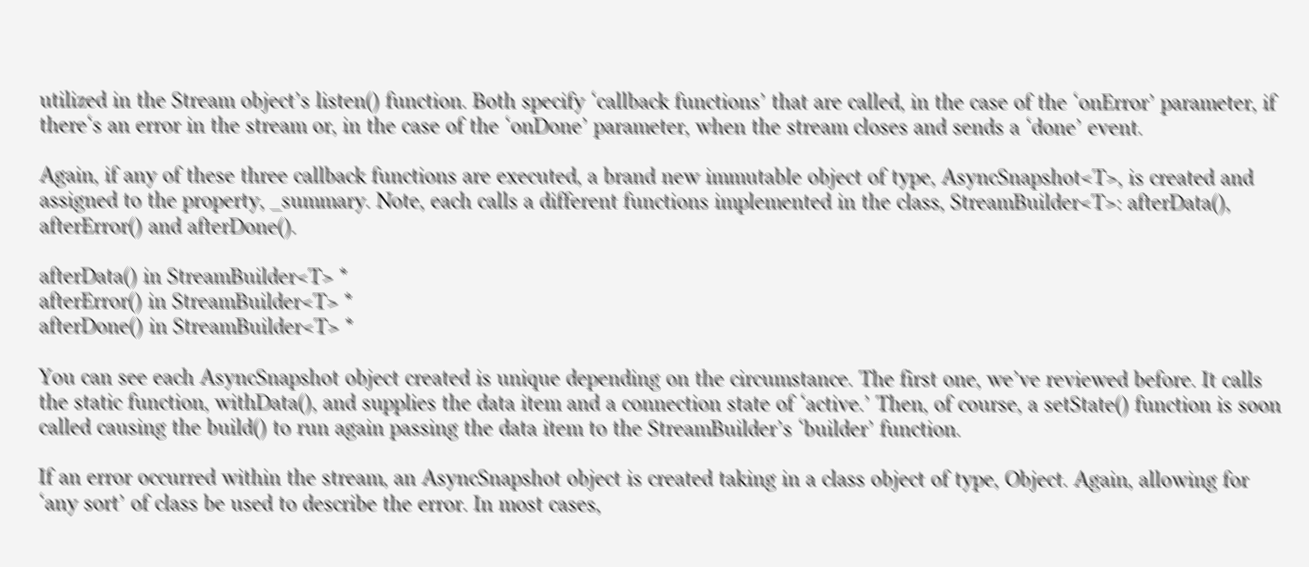utilized in the Stream object’s listen() function. Both specify ‘callback functions’ that are called, in the case of the ‘onError’ parameter, if there‘s an error in the stream or, in the case of the ‘onDone’ parameter, when the stream closes and sends a ‘done’ event.

Again, if any of these three callback functions are executed, a brand new immutable object of type, AsyncSnapshot<T>, is created and assigned to the property, _summary. Note, each calls a different functions implemented in the class, StreamBuilder<T>: afterData(), afterError() and afterDone().

afterData() in StreamBuilder<T> *
afterError() in StreamBuilder<T> *
afterDone() in StreamBuilder<T> *

You can see each AsyncSnapshot object created is unique depending on the circumstance. The first one, we’ve reviewed before. It calls the static function, withData(), and supplies the data item and a connection state of ‘active.’ Then, of course, a setState() function is soon called causing the build() to run again passing the data item to the StreamBuilder’s ‘builder’ function.

If an error occurred within the stream, an AsyncSnapshot object is created taking in a class object of type, Object. Again, allowing for ‘any sort’ of class be used to describe the error. In most cases,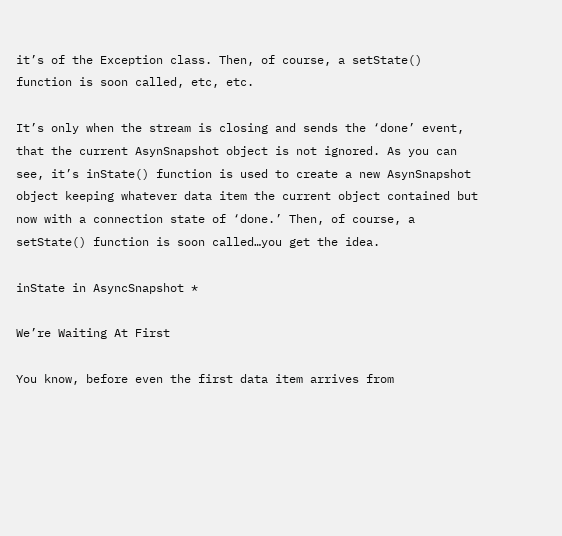it’s of the Exception class. Then, of course, a setState() function is soon called, etc, etc.

It’s only when the stream is closing and sends the ‘done’ event, that the current AsynSnapshot object is not ignored. As you can see, it’s inState() function is used to create a new AsynSnapshot object keeping whatever data item the current object contained but now with a connection state of ‘done.’ Then, of course, a setState() function is soon called…you get the idea.

inState in AsyncSnapshot *

We’re Waiting At First

You know, before even the first data item arrives from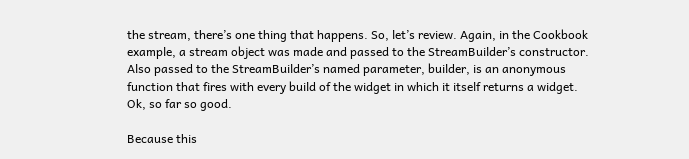the stream, there’s one thing that happens. So, let’s review. Again, in the Cookbook example, a stream object was made and passed to the StreamBuilder’s constructor. Also passed to the StreamBuilder’s named parameter, builder, is an anonymous function that fires with every build of the widget in which it itself returns a widget. Ok, so far so good.

Because this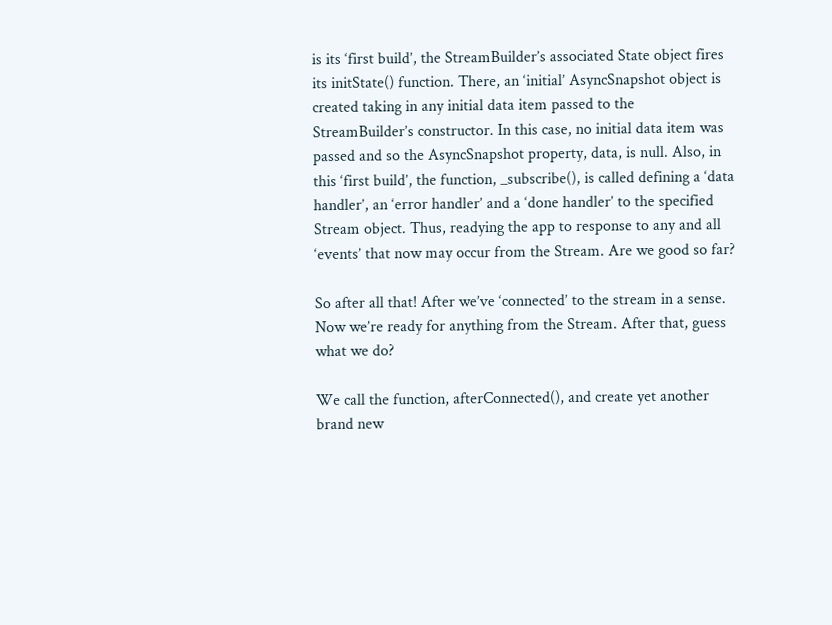is its ‘first build’, the StreamBuilder’s associated State object fires its initState() function. There, an ‘initial’ AsyncSnapshot object is created taking in any initial data item passed to the StreamBuilder’s constructor. In this case, no initial data item was passed and so the AsyncSnapshot property, data, is null. Also, in this ‘first build’, the function, _subscribe(), is called defining a ‘data handler’, an ‘error handler’ and a ‘done handler’ to the specified Stream object. Thus, readying the app to response to any and all ‘events’ that now may occur from the Stream. Are we good so far?

So after all that! After we’ve ‘connected’ to the stream in a sense. Now we’re ready for anything from the Stream. After that, guess what we do?

We call the function, afterConnected(), and create yet another brand new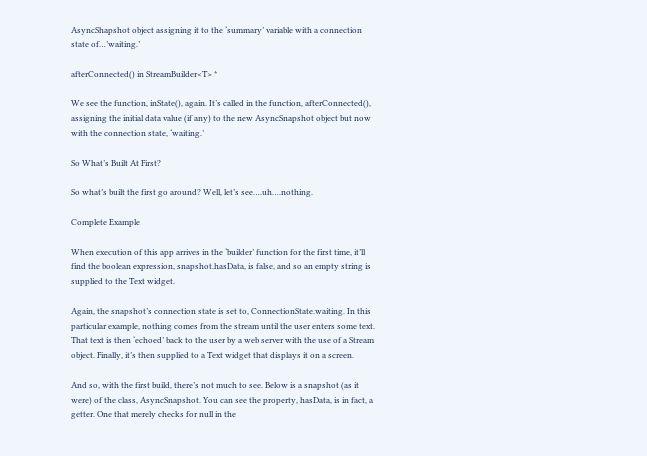AsyncShapshot object assigning it to the ‘summary’ variable with a connection state of…’waiting.’

afterConnected() in StreamBuilder<T> *

We see the function, inState(), again. It’s called in the function, afterConnected(), assigning the initial data value (if any) to the new AsyncSnapshot object but now with the connection state, ‘waiting.’

So What’s Built At First?

So what’s built the first go around? Well, let’s see….uh….nothing.

Complete Example

When execution of this app arrives in the ‘builder’ function for the first time, it’ll find the boolean expression, snapshot.hasData, is false, and so an empty string is supplied to the Text widget.

Again, the snapshot’s connection state is set to, ConnectionState.waiting. In this particular example, nothing comes from the stream until the user enters some text. That text is then ‘echoed’ back to the user by a web server with the use of a Stream object. Finally, it’s then supplied to a Text widget that displays it on a screen.

And so, with the first build, there’s not much to see. Below is a snapshot (as it were) of the class, AsyncSnapshot. You can see the property, hasData, is in fact, a getter. One that merely checks for null in the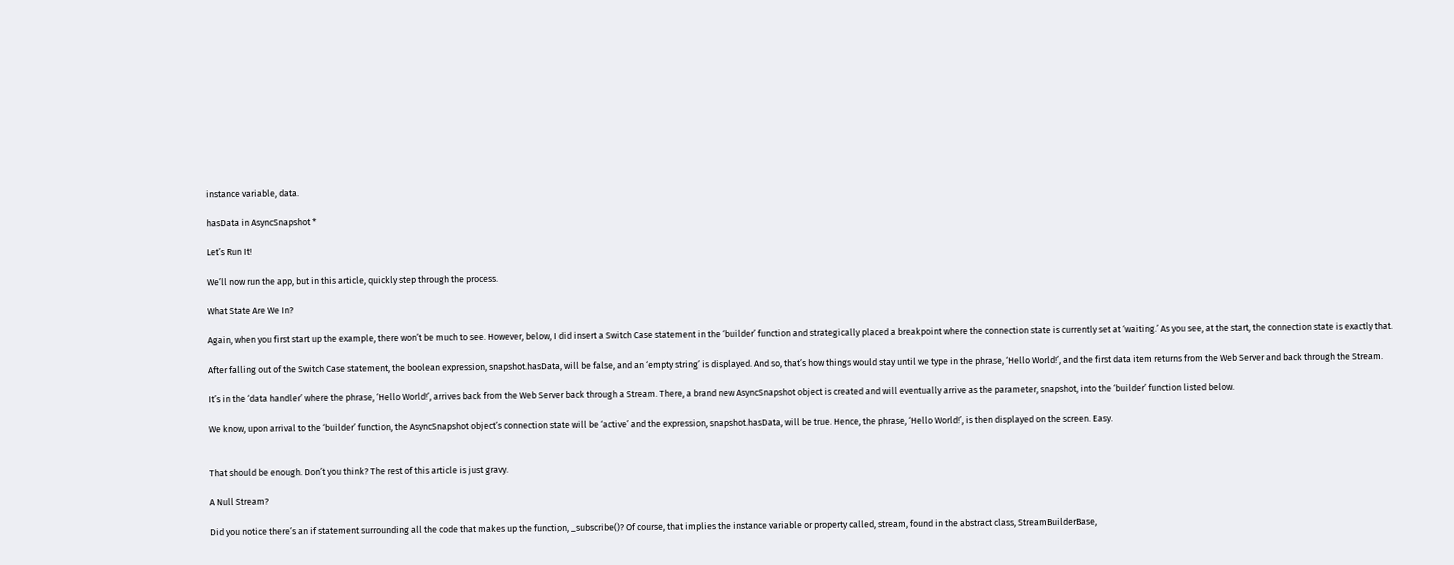instance variable, data.

hasData in AsyncSnapshot *

Let’s Run It!

We’ll now run the app, but in this article, quickly step through the process.

What State Are We In?

Again, when you first start up the example, there won’t be much to see. However, below, I did insert a Switch Case statement in the ‘builder’ function and strategically placed a breakpoint where the connection state is currently set at ‘waiting.’ As you see, at the start, the connection state is exactly that.

After falling out of the Switch Case statement, the boolean expression, snapshot.hasData, will be false, and an ‘empty string’ is displayed. And so, that’s how things would stay until we type in the phrase, ‘Hello World!’, and the first data item returns from the Web Server and back through the Stream.

It’s in the ‘data handler’ where the phrase, ‘Hello World!’, arrives back from the Web Server back through a Stream. There, a brand new AsyncSnapshot object is created and will eventually arrive as the parameter, snapshot, into the ‘builder’ function listed below.

We know, upon arrival to the ‘builder’ function, the AsyncSnapshot object’s connection state will be ‘active’ and the expression, snapshot.hasData, will be true. Hence, the phrase, ‘Hello World!’, is then displayed on the screen. Easy.


That should be enough. Don’t you think? The rest of this article is just gravy.

A Null Stream?

Did you notice there’s an if statement surrounding all the code that makes up the function, _subscribe()? Of course, that implies the instance variable or property called, stream, found in the abstract class, StreamBuilderBase,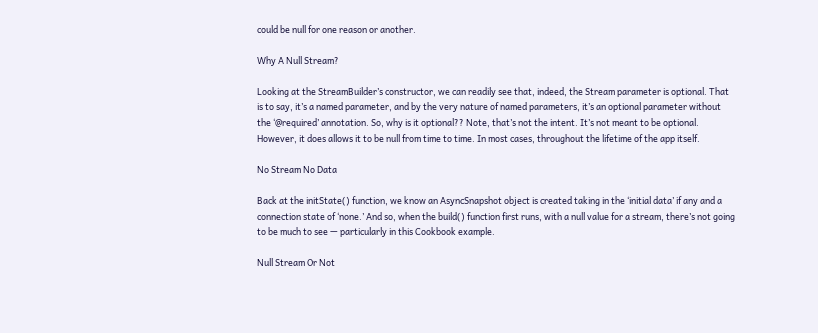could be null for one reason or another.

Why A Null Stream?

Looking at the StreamBuilder’s constructor, we can readily see that, indeed, the Stream parameter is optional. That is to say, it’s a named parameter, and by the very nature of named parameters, it’s an optional parameter without the ‘@required’ annotation. So, why is it optional?? Note, that’s not the intent. It’s not meant to be optional. However, it does allows it to be null from time to time. In most cases, throughout the lifetime of the app itself.

No Stream No Data

Back at the initState() function, we know an AsyncSnapshot object is created taking in the ‘initial data’ if any and a connection state of ‘none.’ And so, when the build() function first runs, with a null value for a stream, there’s not going to be much to see — particularly in this Cookbook example.

Null Stream Or Not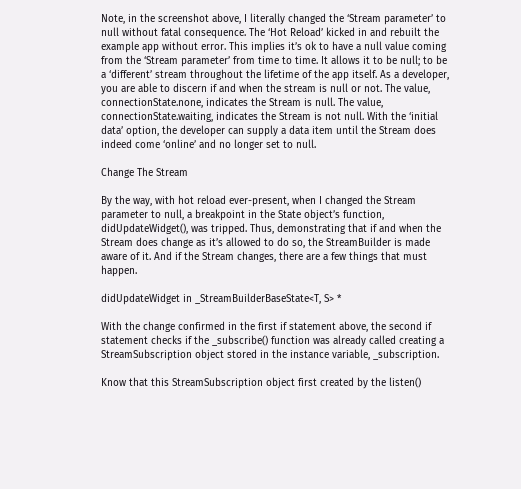Note, in the screenshot above, I literally changed the ‘Stream parameter’ to null without fatal consequence. The ‘Hot Reload’ kicked in and rebuilt the example app without error. This implies it’s ok to have a null value coming from the ‘Stream parameter’ from time to time. It allows it to be null; to be a ‘different’ stream throughout the lifetime of the app itself. As a developer, you are able to discern if and when the stream is null or not. The value, connectionState.none, indicates the Stream is null. The value, connectionState.waiting, indicates the Stream is not null. With the ‘initial data’ option, the developer can supply a data item until the Stream does indeed come ‘online’ and no longer set to null.

Change The Stream

By the way, with hot reload ever-present, when I changed the Stream parameter to null, a breakpoint in the State object’s function, didUpdateWidget(), was tripped. Thus, demonstrating that if and when the Stream does change as it’s allowed to do so, the StreamBuilder is made aware of it. And if the Stream changes, there are a few things that must happen.

didUpdateWidget in _StreamBuilderBaseState<T, S> *

With the change confirmed in the first if statement above, the second if statement checks if the _subscribe() function was already called creating a StreamSubscription object stored in the instance variable, _subscription.

Know that this StreamSubscription object first created by the listen()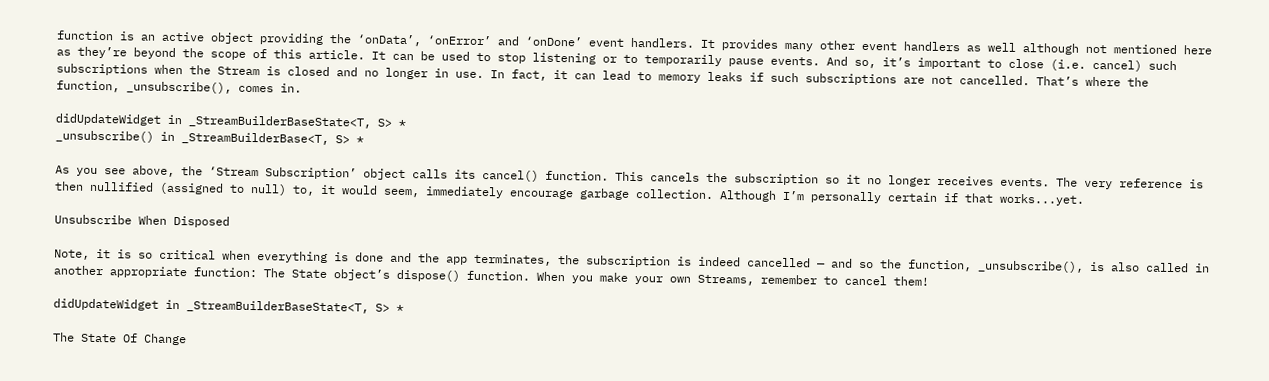function is an active object providing the ‘onData’, ‘onError’ and ‘onDone’ event handlers. It provides many other event handlers as well although not mentioned here as they’re beyond the scope of this article. It can be used to stop listening or to temporarily pause events. And so, it’s important to close (i.e. cancel) such subscriptions when the Stream is closed and no longer in use. In fact, it can lead to memory leaks if such subscriptions are not cancelled. That’s where the function, _unsubscribe(), comes in.

didUpdateWidget in _StreamBuilderBaseState<T, S> *
_unsubscribe() in _StreamBuilderBase<T, S> *

As you see above, the ‘Stream Subscription’ object calls its cancel() function. This cancels the subscription so it no longer receives events. The very reference is then nullified (assigned to null) to, it would seem, immediately encourage garbage collection. Although I’m personally certain if that works...yet.

Unsubscribe When Disposed

Note, it is so critical when everything is done and the app terminates, the subscription is indeed cancelled — and so the function, _unsubscribe(), is also called in another appropriate function: The State object’s dispose() function. When you make your own Streams, remember to cancel them!

didUpdateWidget in _StreamBuilderBaseState<T, S> *

The State Of Change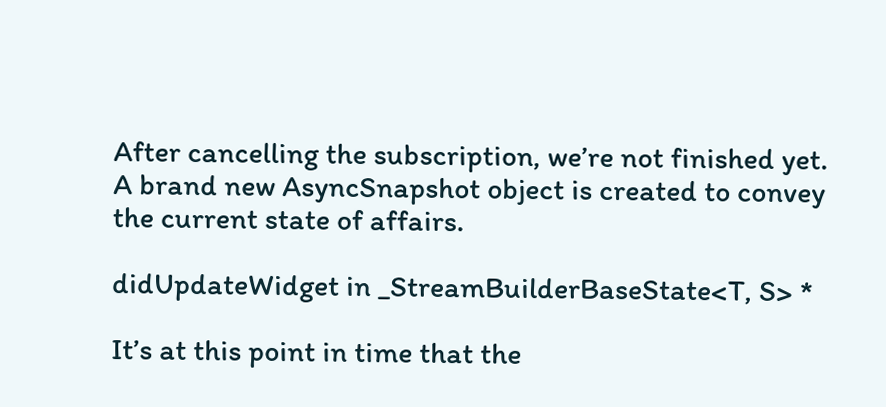After cancelling the subscription, we’re not finished yet. A brand new AsyncSnapshot object is created to convey the current state of affairs.

didUpdateWidget in _StreamBuilderBaseState<T, S> *

It’s at this point in time that the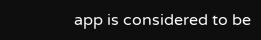app is considered to be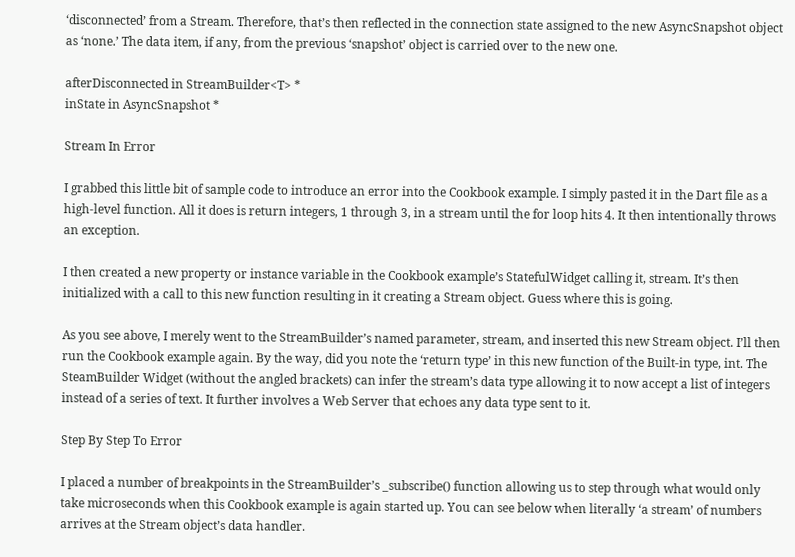‘disconnected’ from a Stream. Therefore, that’s then reflected in the connection state assigned to the new AsyncSnapshot object as ‘none.’ The data item, if any, from the previous ‘snapshot’ object is carried over to the new one.

afterDisconnected in StreamBuilder<T> *
inState in AsyncSnapshot *

Stream In Error

I grabbed this little bit of sample code to introduce an error into the Cookbook example. I simply pasted it in the Dart file as a high-level function. All it does is return integers, 1 through 3, in a stream until the for loop hits 4. It then intentionally throws an exception.

I then created a new property or instance variable in the Cookbook example’s StatefulWidget calling it, stream. It’s then initialized with a call to this new function resulting in it creating a Stream object. Guess where this is going.

As you see above, I merely went to the StreamBuilder’s named parameter, stream, and inserted this new Stream object. I’ll then run the Cookbook example again. By the way, did you note the ‘return type’ in this new function of the Built-in type, int. The SteamBuilder Widget (without the angled brackets) can infer the stream’s data type allowing it to now accept a list of integers instead of a series of text. It further involves a Web Server that echoes any data type sent to it.

Step By Step To Error

I placed a number of breakpoints in the StreamBuilder’s _subscribe() function allowing us to step through what would only take microseconds when this Cookbook example is again started up. You can see below when literally ‘a stream’ of numbers arrives at the Stream object’s data handler.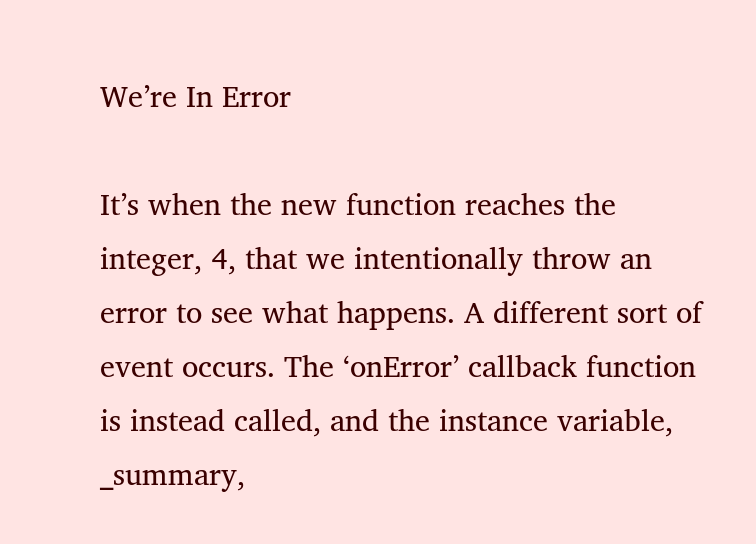We’re In Error

It’s when the new function reaches the integer, 4, that we intentionally throw an error to see what happens. A different sort of event occurs. The ‘onError’ callback function is instead called, and the instance variable, _summary,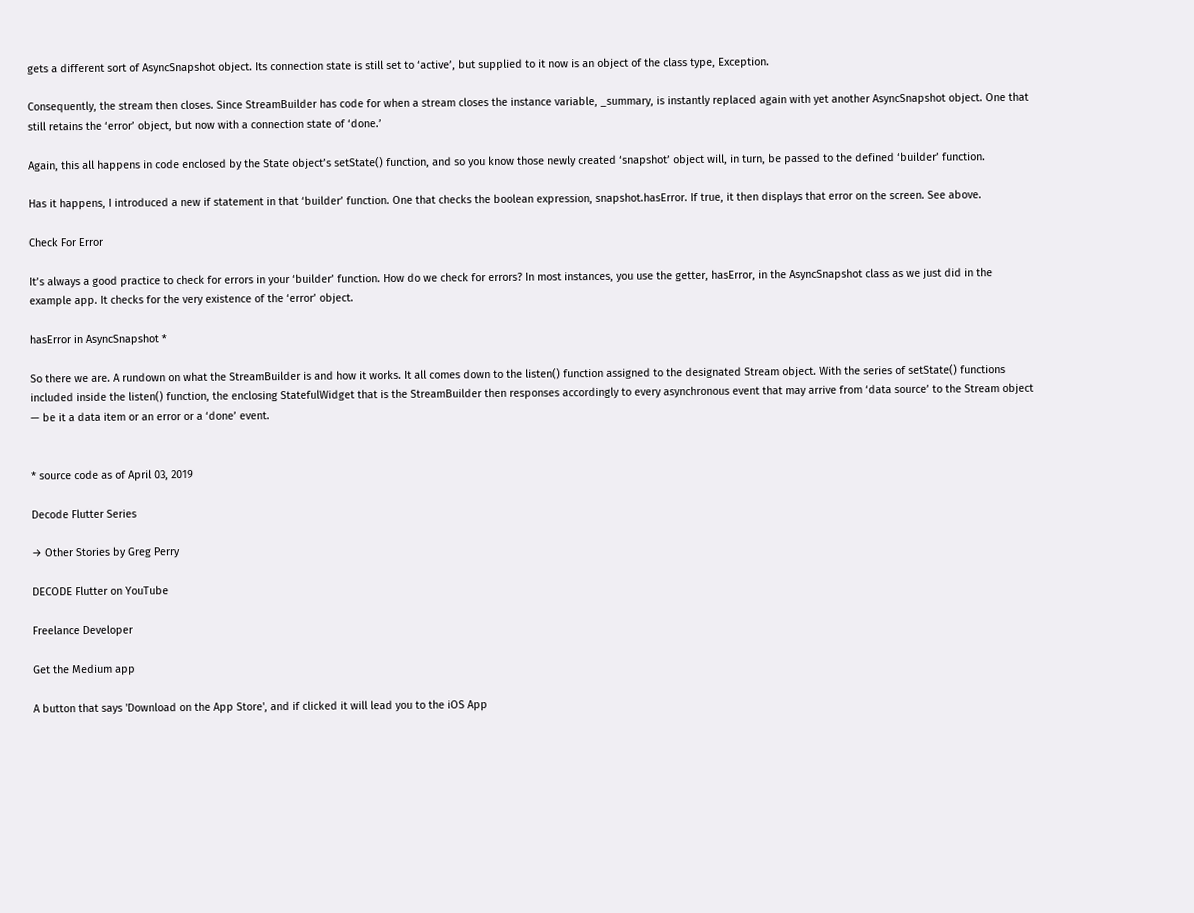gets a different sort of AsyncSnapshot object. Its connection state is still set to ‘active’, but supplied to it now is an object of the class type, Exception.

Consequently, the stream then closes. Since StreamBuilder has code for when a stream closes the instance variable, _summary, is instantly replaced again with yet another AsyncSnapshot object. One that still retains the ‘error’ object, but now with a connection state of ‘done.’

Again, this all happens in code enclosed by the State object’s setState() function, and so you know those newly created ‘snapshot’ object will, in turn, be passed to the defined ‘builder’ function.

Has it happens, I introduced a new if statement in that ‘builder’ function. One that checks the boolean expression, snapshot.hasError. If true, it then displays that error on the screen. See above.

Check For Error

It’s always a good practice to check for errors in your ‘builder’ function. How do we check for errors? In most instances, you use the getter, hasError, in the AsyncSnapshot class as we just did in the example app. It checks for the very existence of the ‘error’ object.

hasError in AsyncSnapshot *

So there we are. A rundown on what the StreamBuilder is and how it works. It all comes down to the listen() function assigned to the designated Stream object. With the series of setState() functions included inside the listen() function, the enclosing StatefulWidget that is the StreamBuilder then responses accordingly to every asynchronous event that may arrive from ‘data source’ to the Stream object — be it a data item or an error or a ‘done’ event.


* source code as of April 03, 2019

Decode Flutter Series

→ Other Stories by Greg Perry

DECODE Flutter on YouTube

Freelance Developer

Get the Medium app

A button that says 'Download on the App Store', and if clicked it will lead you to the iOS App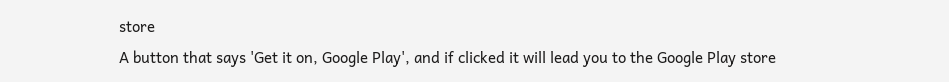store
A button that says 'Get it on, Google Play', and if clicked it will lead you to the Google Play store